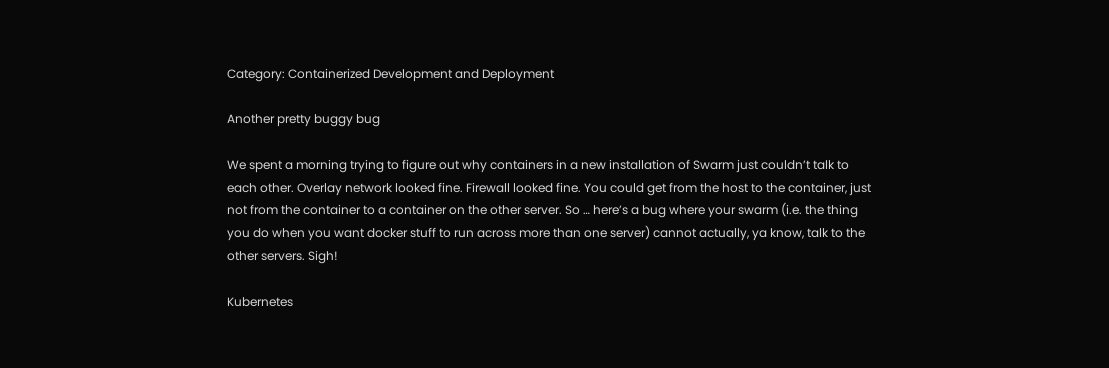Category: Containerized Development and Deployment

Another pretty buggy bug

We spent a morning trying to figure out why containers in a new installation of Swarm just couldn’t talk to each other. Overlay network looked fine. Firewall looked fine. You could get from the host to the container, just not from the container to a container on the other server. So … here’s a bug where your swarm (i.e. the thing you do when you want docker stuff to run across more than one server) cannot actually, ya know, talk to the other servers. Sigh!

Kubernetes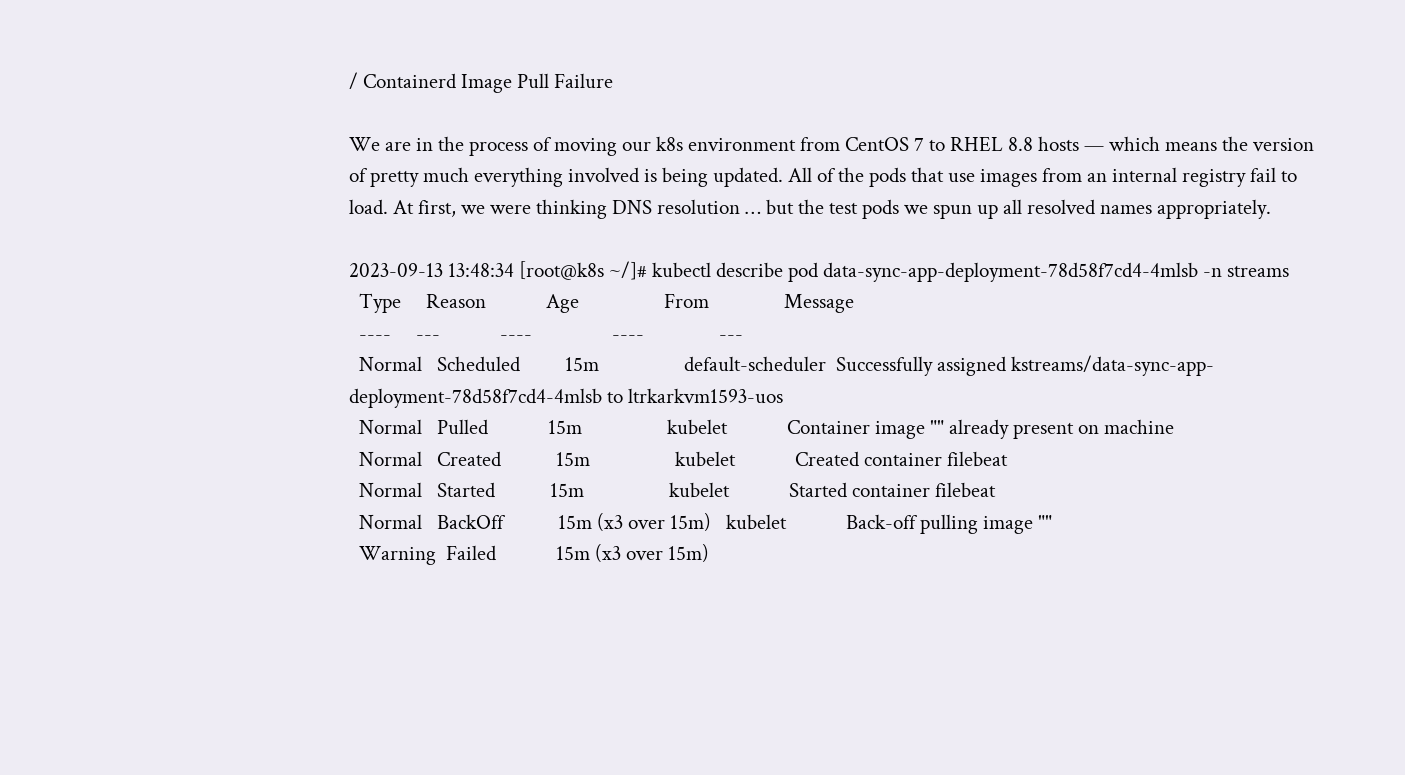/ Containerd Image Pull Failure

We are in the process of moving our k8s environment from CentOS 7 to RHEL 8.8 hosts — which means the version of pretty much everything involved is being updated. All of the pods that use images from an internal registry fail to load. At first, we were thinking DNS resolution … but the test pods we spun up all resolved names appropriately.

2023-09-13 13:48:34 [root@k8s ~/]# kubectl describe pod data-sync-app-deployment-78d58f7cd4-4mlsb -n streams
  Type     Reason            Age                 From               Message
  ----     ---            ----                ----               ---
  Normal   Scheduled         15m                 default-scheduler  Successfully assigned kstreams/data-sync-app-deployment-78d58f7cd4-4mlsb to ltrkarkvm1593-uos
  Normal   Pulled            15m                 kubelet            Container image "" already present on machine
  Normal   Created           15m                 kubelet            Created container filebeat
  Normal   Started           15m                 kubelet            Started container filebeat
  Normal   BackOff           15m (x3 over 15m)   kubelet            Back-off pulling image ""
  Warning  Failed            15m (x3 over 15m)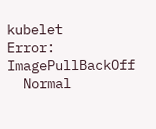kubelet            Error: ImagePullBackOff
  Normal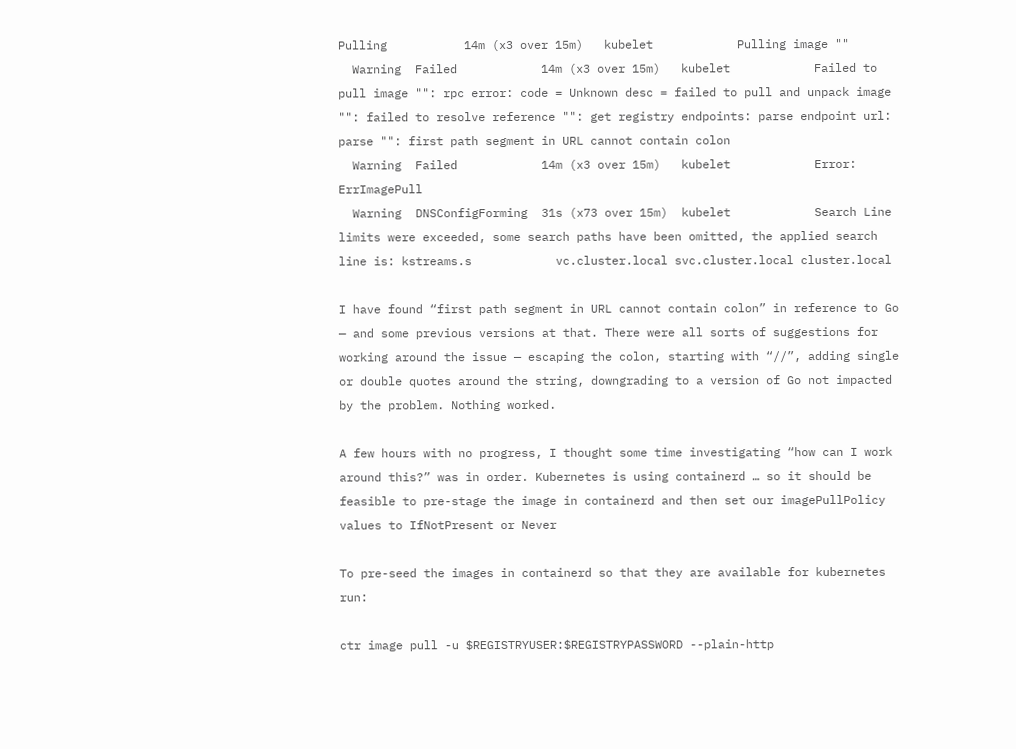Pulling           14m (x3 over 15m)   kubelet            Pulling image ""
  Warning  Failed            14m (x3 over 15m)   kubelet            Failed to pull image "": rpc error: code = Unknown desc = failed to pull and unpack image "": failed to resolve reference "": get registry endpoints: parse endpoint url: parse "": first path segment in URL cannot contain colon
  Warning  Failed            14m (x3 over 15m)   kubelet            Error: ErrImagePull
  Warning  DNSConfigForming  31s (x73 over 15m)  kubelet            Search Line limits were exceeded, some search paths have been omitted, the applied search line is: kstreams.s            vc.cluster.local svc.cluster.local cluster.local

I have found “first path segment in URL cannot contain colon” in reference to Go — and some previous versions at that. There were all sorts of suggestions for working around the issue — escaping the colon, starting with “//”, adding single or double quotes around the string, downgrading to a version of Go not impacted by the problem. Nothing worked.

A few hours with no progress, I thought some time investigating “how can I work around this?” was in order. Kubernetes is using containerd … so it should be feasible to pre-stage the image in containerd and then set our imagePullPolicy values to IfNotPresent or Never

To pre-seed the images in containerd so that they are available for kubernetes run:

ctr image pull -u $REGISTRYUSER:$REGISTRYPASSWORD --plain-http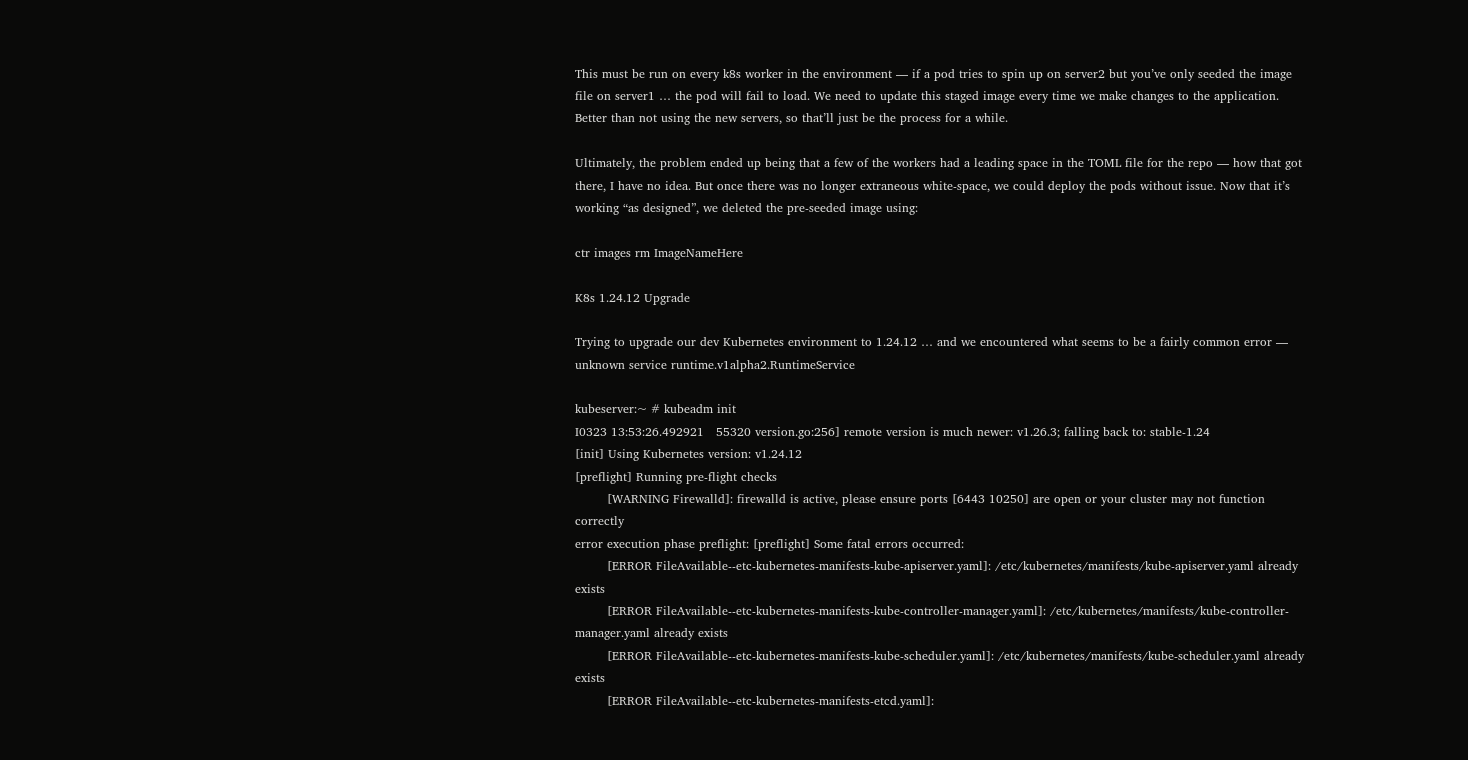This must be run on every k8s worker in the environment — if a pod tries to spin up on server2 but you’ve only seeded the image file on server1 … the pod will fail to load. We need to update this staged image every time we make changes to the application. Better than not using the new servers, so that’ll just be the process for a while.

Ultimately, the problem ended up being that a few of the workers had a leading space in the TOML file for the repo — how that got there, I have no idea. But once there was no longer extraneous white-space, we could deploy the pods without issue. Now that it’s working “as designed”, we deleted the pre-seeded image using:

ctr images rm ImageNameHere

K8s 1.24.12 Upgrade

Trying to upgrade our dev Kubernetes environment to 1.24.12 … and we encountered what seems to be a fairly common error — unknown service runtime.v1alpha2.RuntimeService

kubeserver:~ # kubeadm init
I0323 13:53:26.492921   55320 version.go:256] remote version is much newer: v1.26.3; falling back to: stable-1.24
[init] Using Kubernetes version: v1.24.12
[preflight] Running pre-flight checks
        [WARNING Firewalld]: firewalld is active, please ensure ports [6443 10250] are open or your cluster may not function correctly
error execution phase preflight: [preflight] Some fatal errors occurred:
        [ERROR FileAvailable--etc-kubernetes-manifests-kube-apiserver.yaml]: /etc/kubernetes/manifests/kube-apiserver.yaml already exists
        [ERROR FileAvailable--etc-kubernetes-manifests-kube-controller-manager.yaml]: /etc/kubernetes/manifests/kube-controller-manager.yaml already exists
        [ERROR FileAvailable--etc-kubernetes-manifests-kube-scheduler.yaml]: /etc/kubernetes/manifests/kube-scheduler.yaml already exists
        [ERROR FileAvailable--etc-kubernetes-manifests-etcd.yaml]: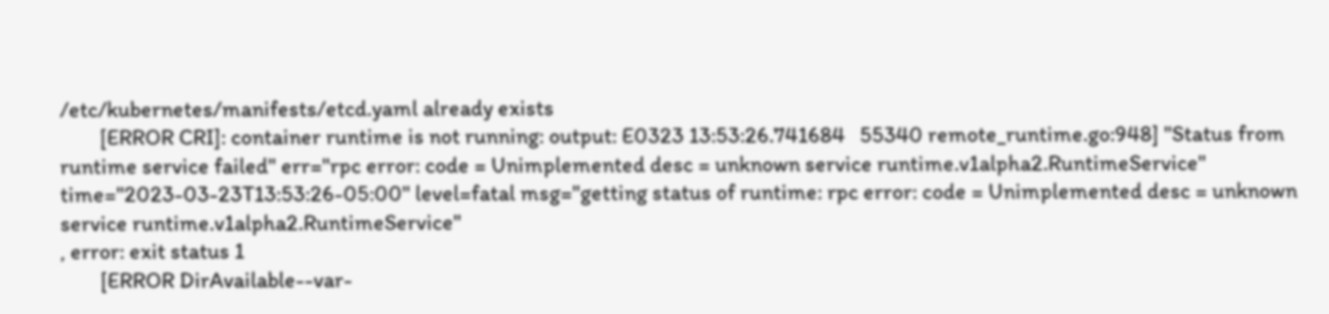/etc/kubernetes/manifests/etcd.yaml already exists
        [ERROR CRI]: container runtime is not running: output: E0323 13:53:26.741684   55340 remote_runtime.go:948] "Status from runtime service failed" err="rpc error: code = Unimplemented desc = unknown service runtime.v1alpha2.RuntimeService"
time="2023-03-23T13:53:26-05:00" level=fatal msg="getting status of runtime: rpc error: code = Unimplemented desc = unknown service runtime.v1alpha2.RuntimeService"
, error: exit status 1
        [ERROR DirAvailable--var-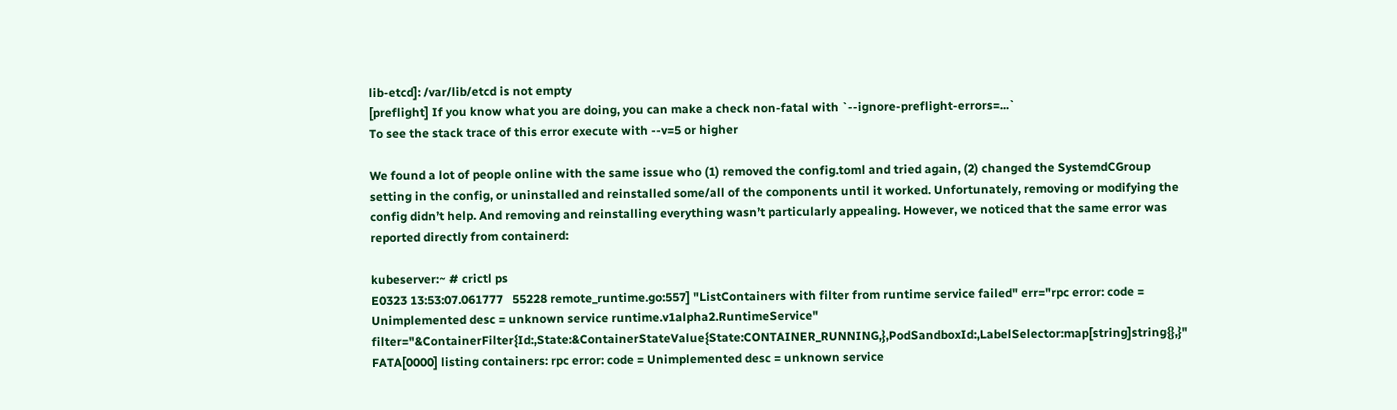lib-etcd]: /var/lib/etcd is not empty
[preflight] If you know what you are doing, you can make a check non-fatal with `--ignore-preflight-errors=...`
To see the stack trace of this error execute with --v=5 or higher

We found a lot of people online with the same issue who (1) removed the config.toml and tried again, (2) changed the SystemdCGroup setting in the config, or uninstalled and reinstalled some/all of the components until it worked. Unfortunately, removing or modifying the config didn’t help. And removing and reinstalling everything wasn’t particularly appealing. However, we noticed that the same error was reported directly from containerd:

kubeserver:~ # crictl ps
E0323 13:53:07.061777   55228 remote_runtime.go:557] "ListContainers with filter from runtime service failed" err="rpc error: code = Unimplemented desc = unknown service runtime.v1alpha2.RuntimeService" filter="&ContainerFilter{Id:,State:&ContainerStateValue{State:CONTAINER_RUNNING,},PodSandboxId:,LabelSelector:map[string]string{},}"
FATA[0000] listing containers: rpc error: code = Unimplemented desc = unknown service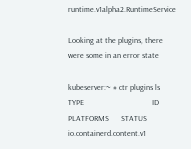runtime.v1alpha2.RuntimeService

Looking at the plugins, there were some in an error state

kubeserver:~ # ctr plugins ls
TYPE                                  ID                       PLATFORMS      STATUS
io.containerd.content.v1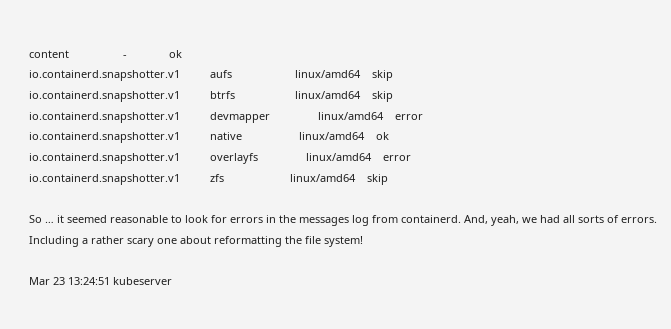content                  -              ok
io.containerd.snapshotter.v1          aufs                     linux/amd64    skip
io.containerd.snapshotter.v1          btrfs                    linux/amd64    skip
io.containerd.snapshotter.v1          devmapper                linux/amd64    error
io.containerd.snapshotter.v1          native                   linux/amd64    ok
io.containerd.snapshotter.v1          overlayfs                linux/amd64    error
io.containerd.snapshotter.v1          zfs                      linux/amd64    skip

So … it seemed reasonable to look for errors in the messages log from containerd. And, yeah, we had all sorts of errors. Including a rather scary one about reformatting the file system!

Mar 23 13:24:51 kubeserver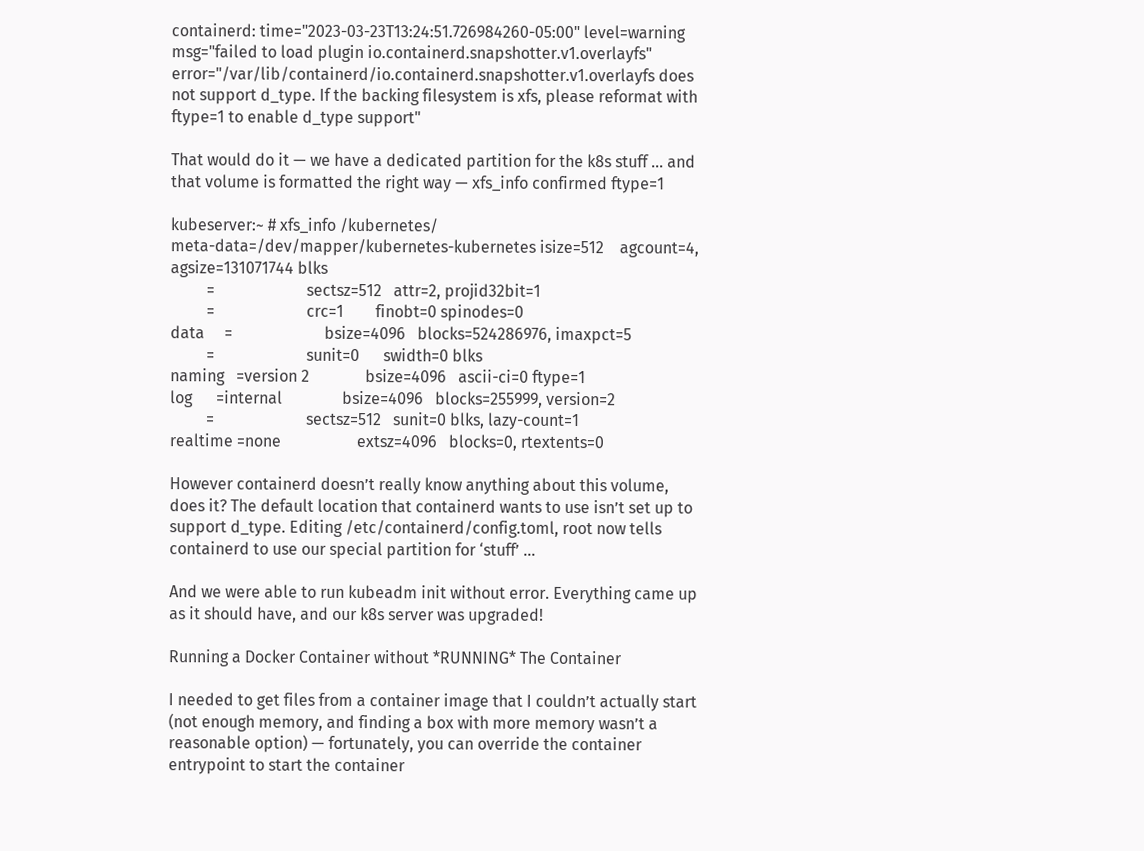containerd: time="2023-03-23T13:24:51.726984260-05:00" level=warning msg="failed to load plugin io.containerd.snapshotter.v1.overlayfs" error="/var/lib/containerd/io.containerd.snapshotter.v1.overlayfs does not support d_type. If the backing filesystem is xfs, please reformat with ftype=1 to enable d_type support"

That would do it — we have a dedicated partition for the k8s stuff … and that volume is formatted the right way — xfs_info confirmed ftype=1

kubeserver:~ # xfs_info /kubernetes/
meta-data=/dev/mapper/kubernetes-kubernetes isize=512    agcount=4, agsize=131071744 blks
         =                       sectsz=512   attr=2, projid32bit=1
         =                       crc=1        finobt=0 spinodes=0
data     =                       bsize=4096   blocks=524286976, imaxpct=5
         =                       sunit=0      swidth=0 blks
naming   =version 2              bsize=4096   ascii-ci=0 ftype=1
log      =internal               bsize=4096   blocks=255999, version=2
         =                       sectsz=512   sunit=0 blks, lazy-count=1
realtime =none                   extsz=4096   blocks=0, rtextents=0

However containerd doesn’t really know anything about this volume, does it? The default location that containerd wants to use isn’t set up to support d_type. Editing /etc/containerd/config.toml, root now tells containerd to use our special partition for ‘stuff’ …

And we were able to run kubeadm init without error. Everything came up as it should have, and our k8s server was upgraded!

Running a Docker Container without *RUNNING* The Container

I needed to get files from a container image that I couldn’t actually start (not enough memory, and finding a box with more memory wasn’t a reasonable option) — fortunately, you can override the container entrypoint to start the container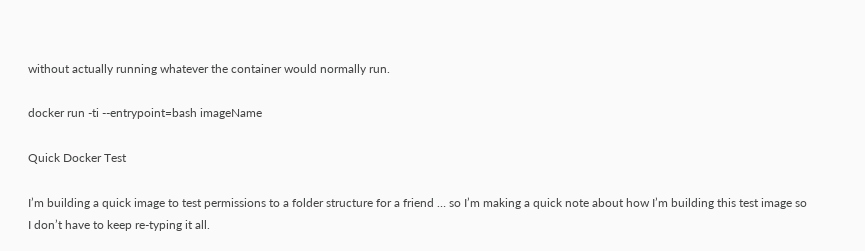without actually running whatever the container would normally run.

docker run -ti --entrypoint=bash imageName

Quick Docker Test

I’m building a quick image to test permissions to a folder structure for a friend … so I’m making a quick note about how I’m building this test image so I don’t have to keep re-typing it all.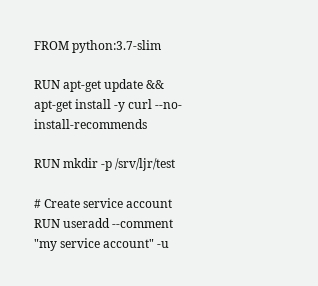FROM python:3.7-slim

RUN apt-get update && apt-get install -y curl --no-install-recommends

RUN mkdir -p /srv/ljr/test

# Create service account
RUN useradd --comment "my service account" -u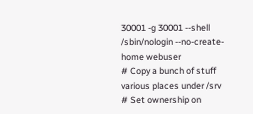30001 -g 30001 --shell /sbin/nologin --no-create-home webuser
# Copy a bunch of stuff various places under /srv
# Set ownership on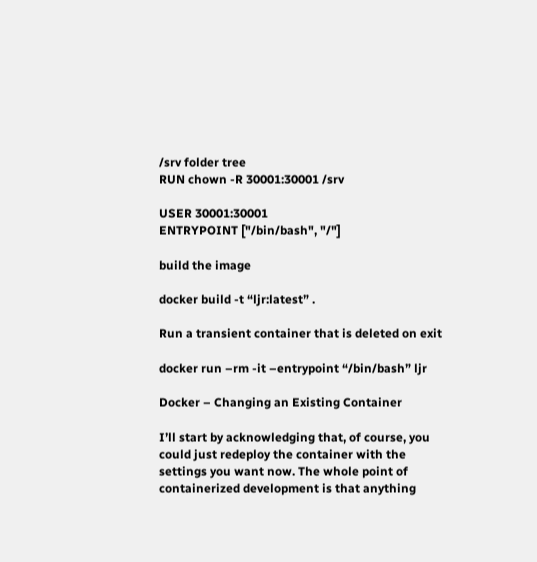/srv folder tree
RUN chown -R 30001:30001 /srv

USER 30001:30001
ENTRYPOINT ["/bin/bash", "/"]

build the image

docker build -t “ljr:latest” .

Run a transient container that is deleted on exit

docker run –rm -it –entrypoint “/bin/bash” ljr

Docker – Changing an Existing Container

I’ll start by acknowledging that, of course, you could just redeploy the container with the settings you want now. The whole point of containerized development is that anything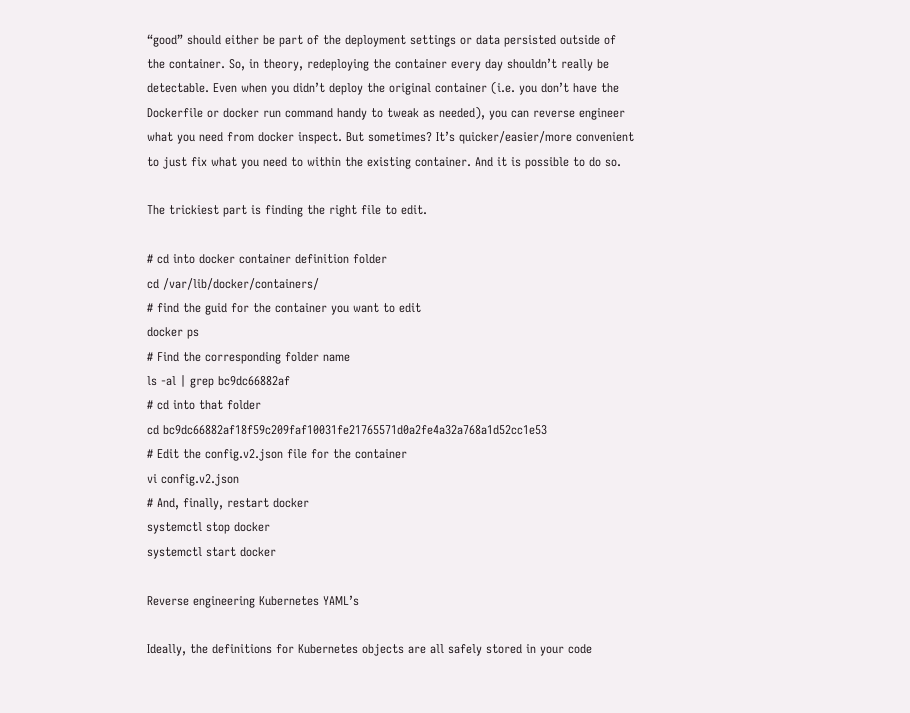“good” should either be part of the deployment settings or data persisted outside of the container. So, in theory, redeploying the container every day shouldn’t really be detectable. Even when you didn’t deploy the original container (i.e. you don’t have the Dockerfile or docker run command handy to tweak as needed), you can reverse engineer what you need from docker inspect. But sometimes? It’s quicker/easier/more convenient to just fix what you need to within the existing container. And it is possible to do so.

The trickiest part is finding the right file to edit.

# cd into docker container definition folder
cd /var/lib/docker/containers/
# find the guid for the container you want to edit
docker ps
# Find the corresponding folder name
ls -al | grep bc9dc66882af
# cd into that folder
cd bc9dc66882af18f59c209faf10031fe21765571d0a2fe4a32a768a1d52cc1e53
# Edit the config.v2.json file for the container
vi config.v2.json
# And, finally, restart docker
systemctl stop docker
systemctl start docker

Reverse engineering Kubernetes YAML’s

Ideally, the definitions for Kubernetes objects are all safely stored in your code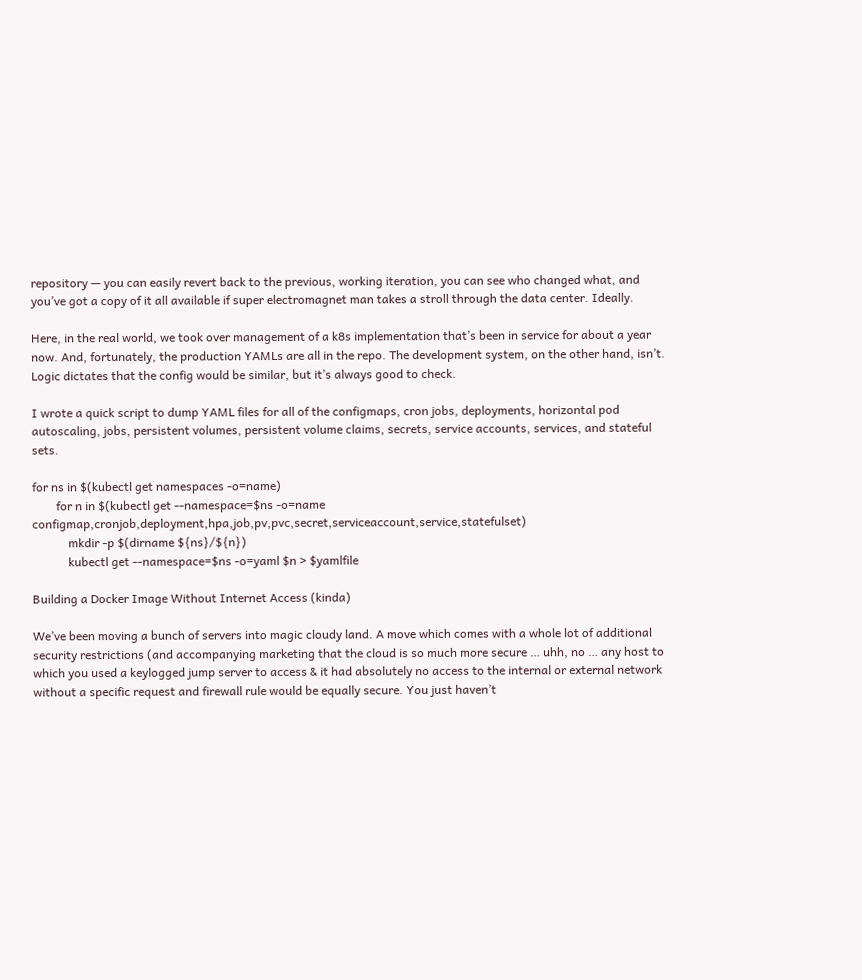repository — you can easily revert back to the previous, working iteration, you can see who changed what, and you’ve got a copy of it all available if super electromagnet man takes a stroll through the data center. Ideally.

Here, in the real world, we took over management of a k8s implementation that’s been in service for about a year now. And, fortunately, the production YAMLs are all in the repo. The development system, on the other hand, isn’t. Logic dictates that the config would be similar, but it’s always good to check.

I wrote a quick script to dump YAML files for all of the configmaps, cron jobs, deployments, horizontal pod autoscaling, jobs, persistent volumes, persistent volume claims, secrets, service accounts, services, and stateful sets.

for ns in $(kubectl get namespaces -o=name)
        for n in $(kubectl get --namespace=$ns -o=name configmap,cronjob,deployment,hpa,job,pv,pvc,secret,serviceaccount,service,statefulset)
            mkdir -p $(dirname ${ns}/${n})
            kubectl get --namespace=$ns -o=yaml $n > $yamlfile

Building a Docker Image Without Internet Access (kinda)

We’ve been moving a bunch of servers into magic cloudy land. A move which comes with a whole lot of additional security restrictions (and accompanying marketing that the cloud is so much more secure … uhh, no … any host to which you used a keylogged jump server to access & it had absolutely no access to the internal or external network without a specific request and firewall rule would be equally secure. You just haven’t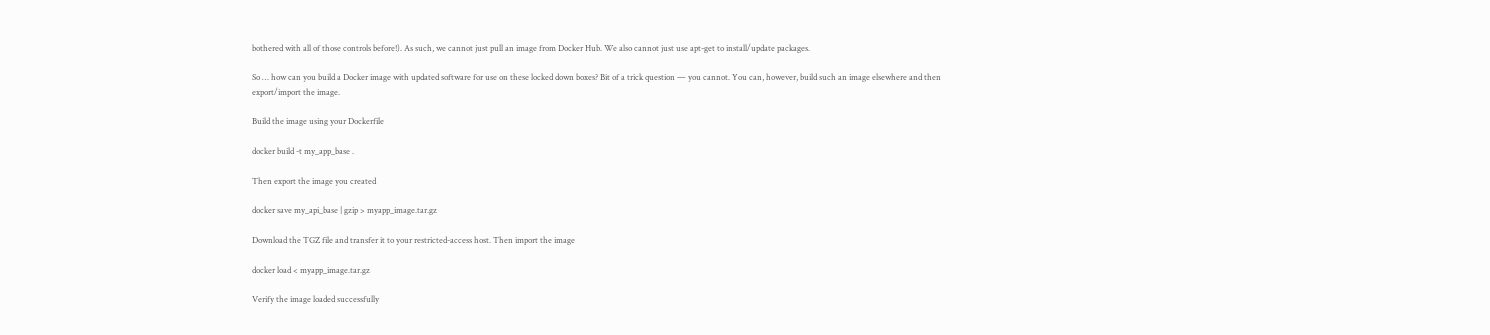bothered with all of those controls before!). As such, we cannot just pull an image from Docker Hub. We also cannot just use apt-get to install/update packages.

So … how can you build a Docker image with updated software for use on these locked down boxes? Bit of a trick question — you cannot. You can, however, build such an image elsewhere and then export/import the image.

Build the image using your Dockerfile

docker build -t my_app_base .

Then export the image you created

docker save my_api_base | gzip > myapp_image.tar.gz

Download the TGZ file and transfer it to your restricted-access host. Then import the image

docker load < myapp_image.tar.gz

Verify the image loaded successfully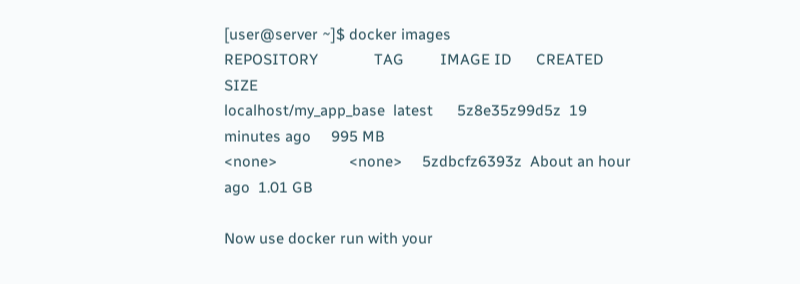[user@server ~]$ docker images
REPOSITORY              TAG         IMAGE ID      CREATED            SIZE
localhost/my_app_base  latest      5z8e35z99d5z  19 minutes ago     995 MB
<none>                  <none>     5zdbcfz6393z  About an hour ago  1.01 GB

Now use docker run with your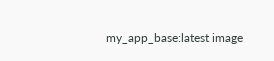my_app_base:latest image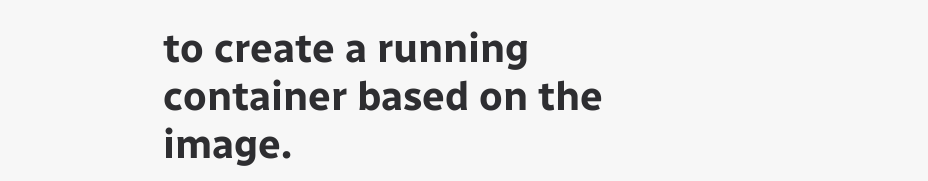to create a running container based on the image.